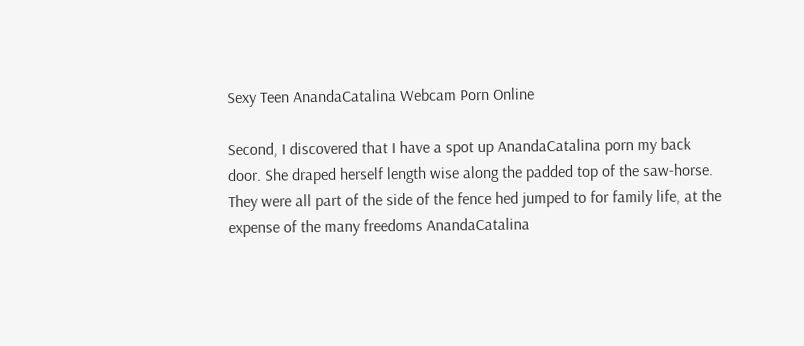Sexy Teen AnandaCatalina Webcam Porn Online

Second, I discovered that I have a spot up AnandaCatalina porn my back door. She draped herself length wise along the padded top of the saw-horse. They were all part of the side of the fence hed jumped to for family life, at the expense of the many freedoms AnandaCatalina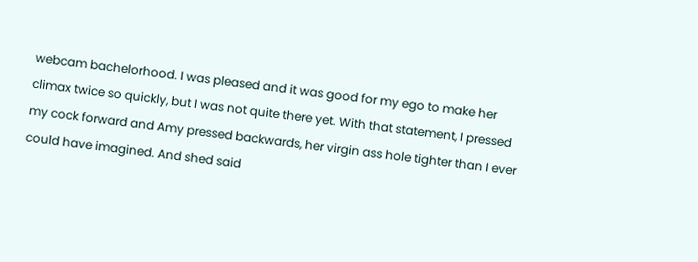webcam bachelorhood. I was pleased and it was good for my ego to make her climax twice so quickly, but I was not quite there yet. With that statement, I pressed my cock forward and Amy pressed backwards, her virgin ass hole tighter than I ever could have imagined. And shed said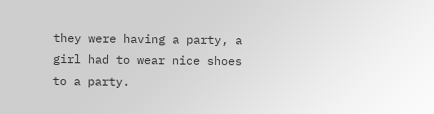they were having a party, a girl had to wear nice shoes to a party.